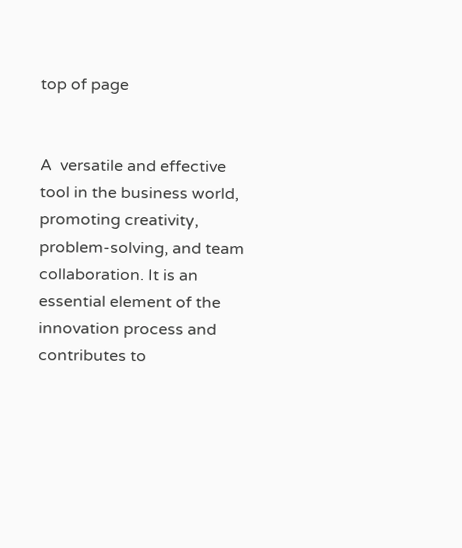top of page


A  versatile and effective tool in the business world, promoting creativity, problem-solving, and team collaboration. It is an essential element of the innovation process and contributes to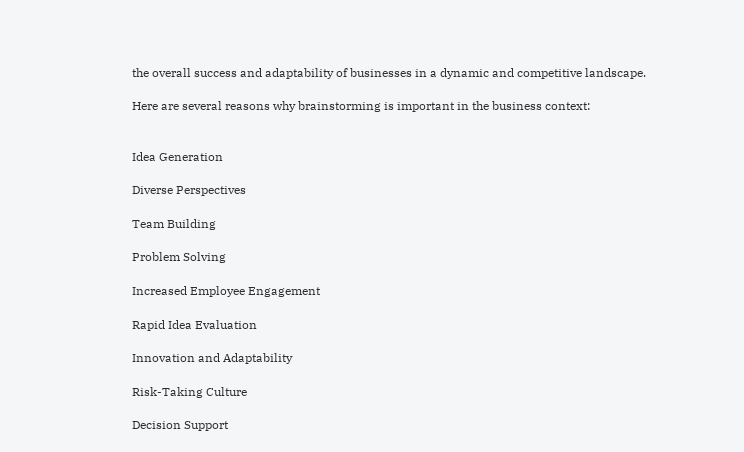the overall success and adaptability of businesses in a dynamic and competitive landscape.

Here are several reasons why brainstorming is important in the business context:


Idea Generation

Diverse Perspectives

Team Building

Problem Solving

Increased Employee Engagement

Rapid Idea Evaluation

Innovation and Adaptability

Risk-Taking Culture

Decision Support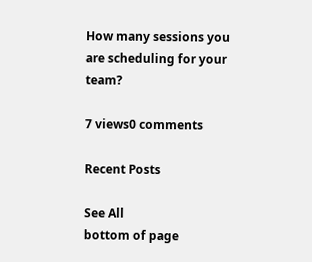How many sessions you are scheduling for your team?

7 views0 comments

Recent Posts

See All
bottom of page